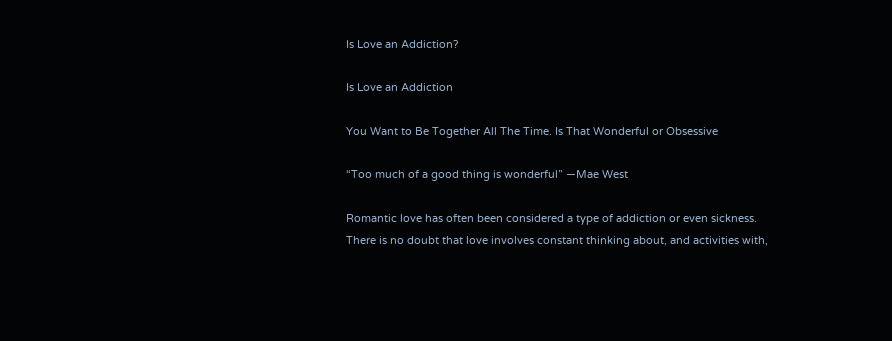Is Love an Addiction?

Is Love an Addiction

You Want to Be Together All The Time. Is That Wonderful or Obsessive

“Too much of a good thing is wonderful” —Mae West

Romantic love has often been considered a type of addiction or even sickness. There is no doubt that love involves constant thinking about, and activities with,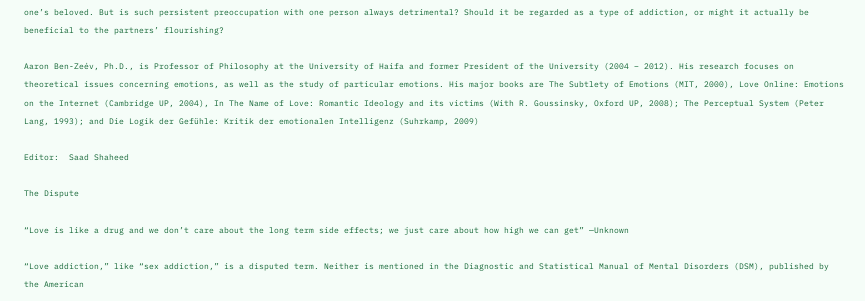one’s beloved. But is such persistent preoccupation with one person always detrimental? Should it be regarded as a type of addiction, or might it actually be beneficial to the partners’ flourishing?

Aaron Ben-Zeév, Ph.D., is Professor of Philosophy at the University of Haifa and former President of the University (2004 – 2012). His research focuses on theoretical issues concerning emotions, as well as the study of particular emotions. His major books are The Subtlety of Emotions (MIT, 2000), Love Online: Emotions on the Internet (Cambridge UP, 2004), In The Name of Love: Romantic Ideology and its victims (With R. Goussinsky, Oxford UP, 2008); The Perceptual System (Peter Lang, 1993); and Die Logik der Gefühle: Kritik der emotionalen Intelligenz (Suhrkamp, 2009)

Editor:  Saad Shaheed

The Dispute

“Love is like a drug and we don’t care about the long term side effects; we just care about how high we can get” —Unknown

“Love addiction,” like “sex addiction,” is a disputed term. Neither is mentioned in the Diagnostic and Statistical Manual of Mental Disorders (DSM), published by the American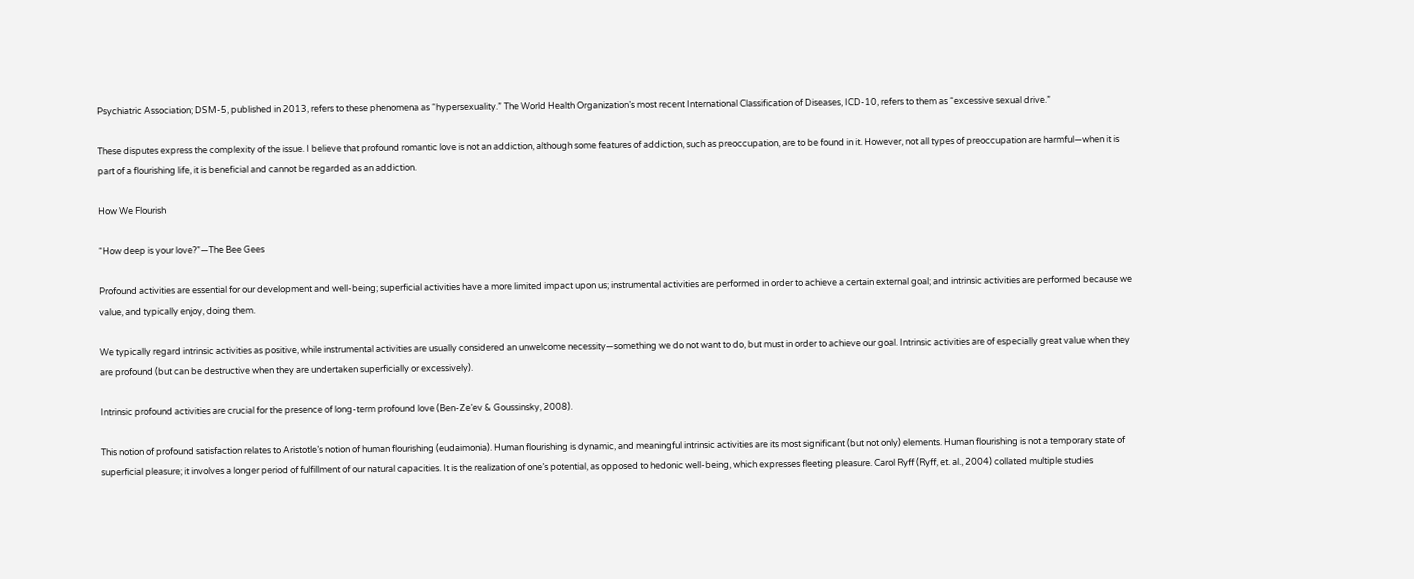Psychiatric Association; DSM-5, published in 2013, refers to these phenomena as “hypersexuality.” The World Health Organization’s most recent International Classification of Diseases, ICD-10, refers to them as “excessive sexual drive.”

These disputes express the complexity of the issue. I believe that profound romantic love is not an addiction, although some features of addiction, such as preoccupation, are to be found in it. However, not all types of preoccupation are harmful—when it is part of a flourishing life, it is beneficial and cannot be regarded as an addiction.

How We Flourish

“How deep is your love?”—The Bee Gees

Profound activities are essential for our development and well-being; superficial activities have a more limited impact upon us; instrumental activities are performed in order to achieve a certain external goal; and intrinsic activities are performed because we value, and typically enjoy, doing them.

We typically regard intrinsic activities as positive, while instrumental activities are usually considered an unwelcome necessity—something we do not want to do, but must in order to achieve our goal. Intrinsic activities are of especially great value when they are profound (but can be destructive when they are undertaken superficially or excessively).

Intrinsic profound activities are crucial for the presence of long-term profound love (Ben-Ze’ev & Goussinsky, 2008).

This notion of profound satisfaction relates to Aristotle’s notion of human flourishing (eudaimonia). Human flourishing is dynamic, and meaningful intrinsic activities are its most significant (but not only) elements. Human flourishing is not a temporary state of superficial pleasure; it involves a longer period of fulfillment of our natural capacities. It is the realization of one’s potential, as opposed to hedonic well-being, which expresses fleeting pleasure. Carol Ryff (Ryff, et. al., 2004) collated multiple studies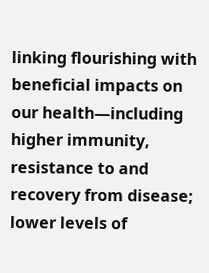linking flourishing with beneficial impacts on our health—including higher immunity, resistance to and recovery from disease; lower levels of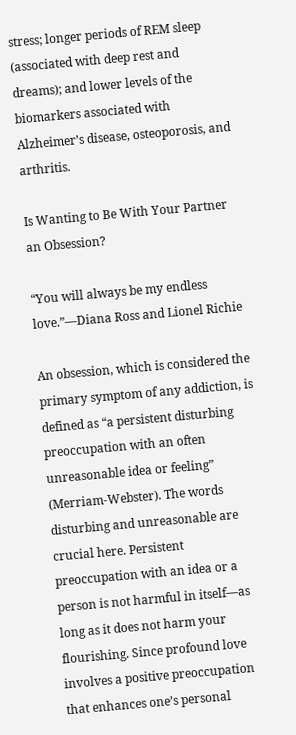stress; longer periods of REM sleep (associated with deep rest and dreams); and lower levels of the biomarkers associated with Alzheimer’s disease, osteoporosis, and arthritis.

Is Wanting to Be With Your Partner an Obsession?

“You will always be my endless love.”—Diana Ross and Lionel Richie

An obsession, which is considered the primary symptom of any addiction, is defined as “a persistent disturbing preoccupation with an often unreasonable idea or feeling” (Merriam-Webster). The words disturbing and unreasonable are crucial here. Persistent preoccupation with an idea or a person is not harmful in itself—as long as it does not harm your flourishing. Since profound love involves a positive preoccupation that enhances one’s personal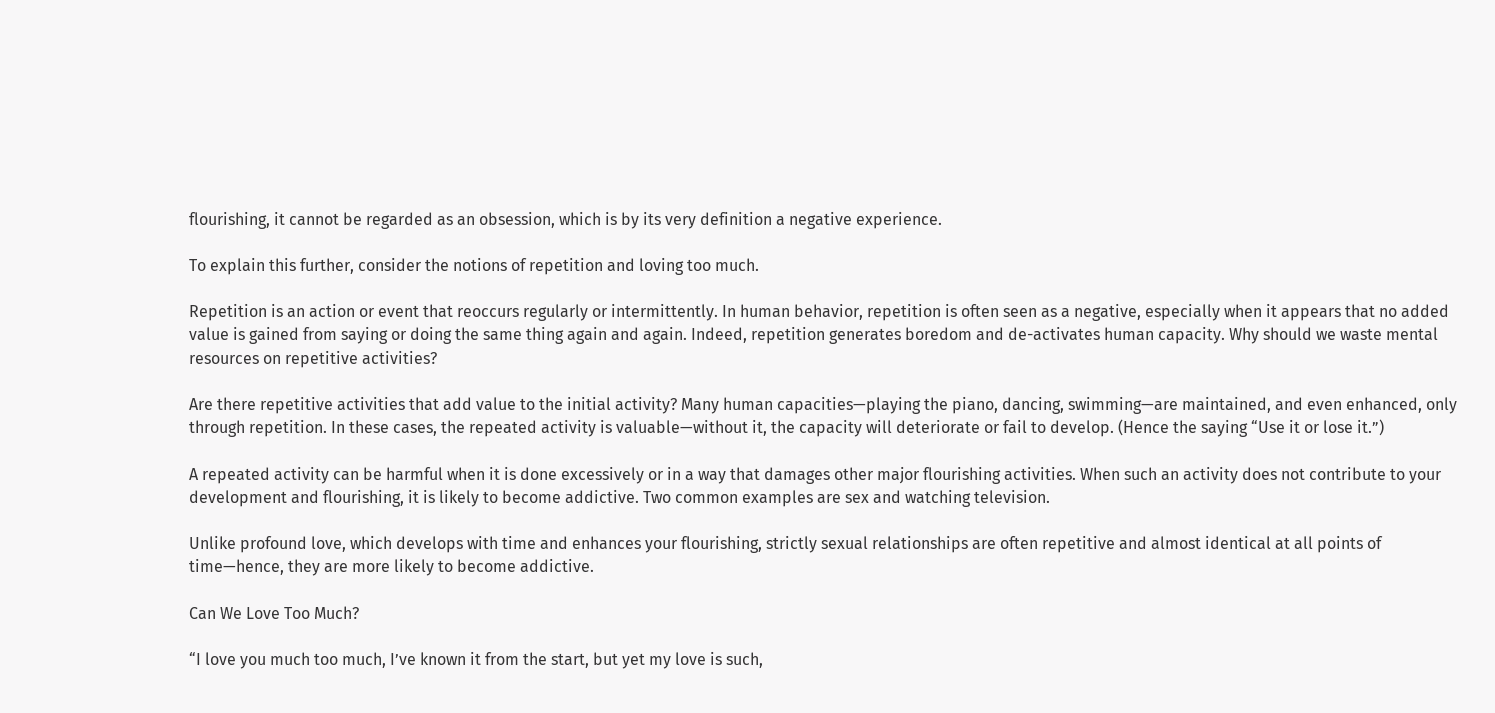flourishing, it cannot be regarded as an obsession, which is by its very definition a negative experience.

To explain this further, consider the notions of repetition and loving too much.

Repetition is an action or event that reoccurs regularly or intermittently. In human behavior, repetition is often seen as a negative, especially when it appears that no added value is gained from saying or doing the same thing again and again. Indeed, repetition generates boredom and de-activates human capacity. Why should we waste mental resources on repetitive activities?

Are there repetitive activities that add value to the initial activity? Many human capacities—playing the piano, dancing, swimming—are maintained, and even enhanced, only through repetition. In these cases, the repeated activity is valuable—without it, the capacity will deteriorate or fail to develop. (Hence the saying “Use it or lose it.”)

A repeated activity can be harmful when it is done excessively or in a way that damages other major flourishing activities. When such an activity does not contribute to your development and flourishing, it is likely to become addictive. Two common examples are sex and watching television.

Unlike profound love, which develops with time and enhances your flourishing, strictly sexual relationships are often repetitive and almost identical at all points of time—hence, they are more likely to become addictive.

Can We Love Too Much?

“I love you much too much, I’ve known it from the start, but yet my love is such,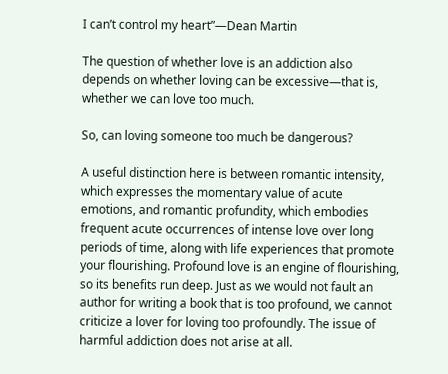I can’t control my heart”—Dean Martin

The question of whether love is an addiction also depends on whether loving can be excessive—that is, whether we can love too much.

So, can loving someone too much be dangerous?

A useful distinction here is between romantic intensity, which expresses the momentary value of acute emotions, and romantic profundity, which embodies frequent acute occurrences of intense love over long periods of time, along with life experiences that promote your flourishing. Profound love is an engine of flourishing, so its benefits run deep. Just as we would not fault an author for writing a book that is too profound, we cannot criticize a lover for loving too profoundly. The issue of harmful addiction does not arise at all.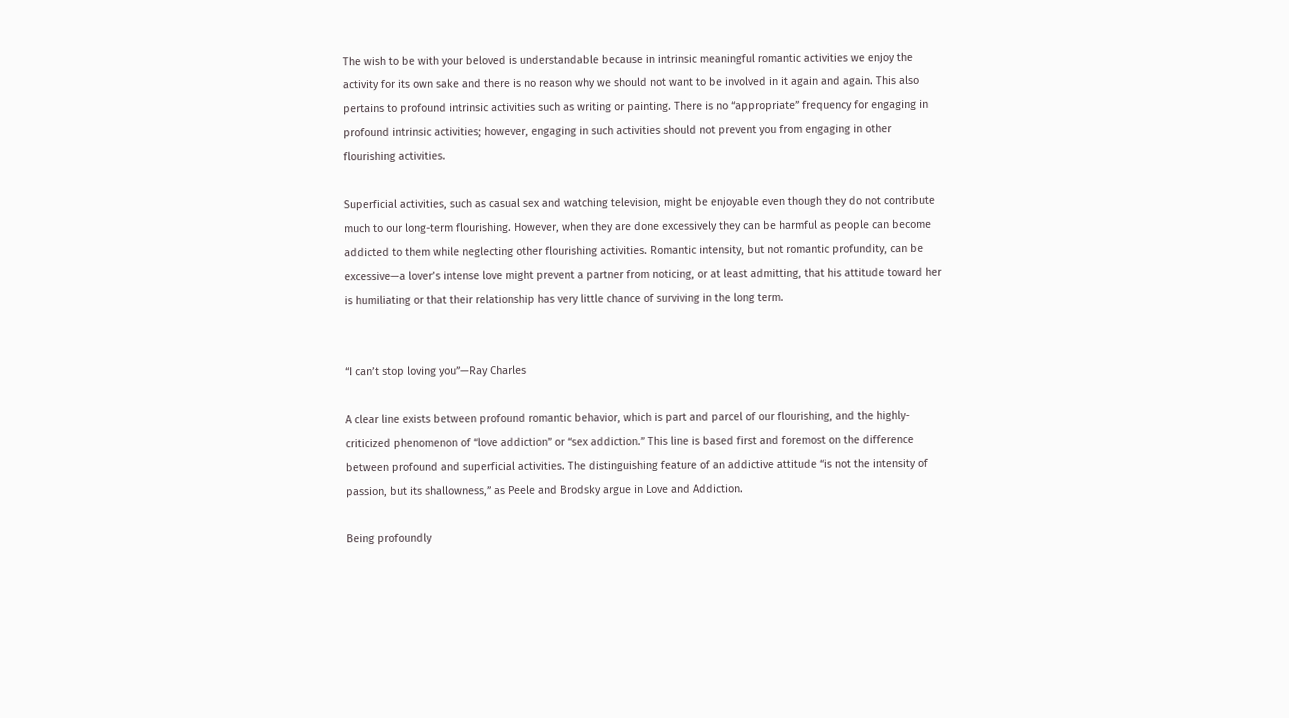The wish to be with your beloved is understandable because in intrinsic meaningful romantic activities we enjoy the activity for its own sake and there is no reason why we should not want to be involved in it again and again. This also pertains to profound intrinsic activities such as writing or painting. There is no “appropriate” frequency for engaging in profound intrinsic activities; however, engaging in such activities should not prevent you from engaging in other flourishing activities.

Superficial activities, such as casual sex and watching television, might be enjoyable even though they do not contribute much to our long-term flourishing. However, when they are done excessively they can be harmful as people can become addicted to them while neglecting other flourishing activities. Romantic intensity, but not romantic profundity, can be excessive—a lover’s intense love might prevent a partner from noticing, or at least admitting, that his attitude toward her is humiliating or that their relationship has very little chance of surviving in the long term.


“I can’t stop loving you”—Ray Charles

A clear line exists between profound romantic behavior, which is part and parcel of our flourishing, and the highly-criticized phenomenon of “love addiction” or “sex addiction.” This line is based first and foremost on the difference between profound and superficial activities. The distinguishing feature of an addictive attitude “is not the intensity of passion, but its shallowness,” as Peele and Brodsky argue in Love and Addiction.

Being profoundly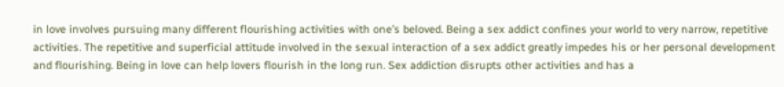in love involves pursuing many different flourishing activities with one’s beloved. Being a sex addict confines your world to very narrow, repetitive activities. The repetitive and superficial attitude involved in the sexual interaction of a sex addict greatly impedes his or her personal development and flourishing. Being in love can help lovers flourish in the long run. Sex addiction disrupts other activities and has a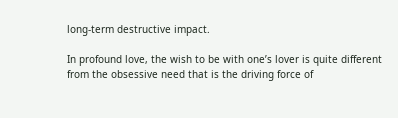long-term destructive impact.

In profound love, the wish to be with one’s lover is quite different from the obsessive need that is the driving force of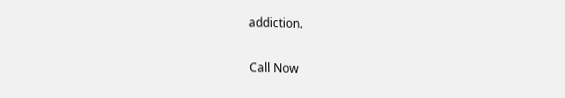addiction.

Call Now